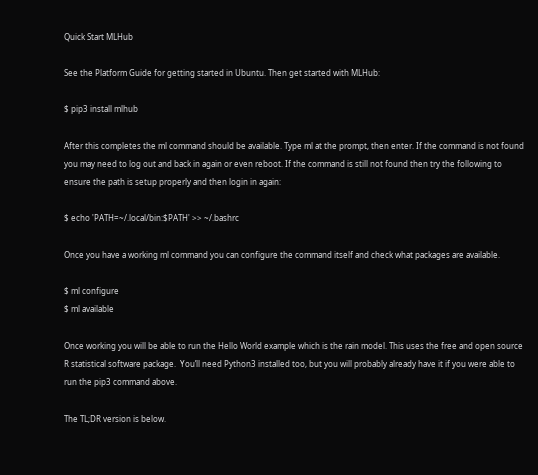Quick Start MLHub

See the Platform Guide for getting started in Ubuntu. Then get started with MLHub:

$ pip3 install mlhub

After this completes the ml command should be available. Type ml at the prompt, then enter. If the command is not found you may need to log out and back in again or even reboot. If the command is still not found then try the following to ensure the path is setup properly and then login in again:

$ echo 'PATH=~/.local/bin:$PATH' >> ~/.bashrc

Once you have a working ml command you can configure the command itself and check what packages are available.

$ ml configure
$ ml available

Once working you will be able to run the Hello World example which is the rain model. This uses the free and open source R statistical software package.  You’ll need Python3 installed too, but you will probably already have it if you were able to run the pip3 command above.

The TL;DR version is below.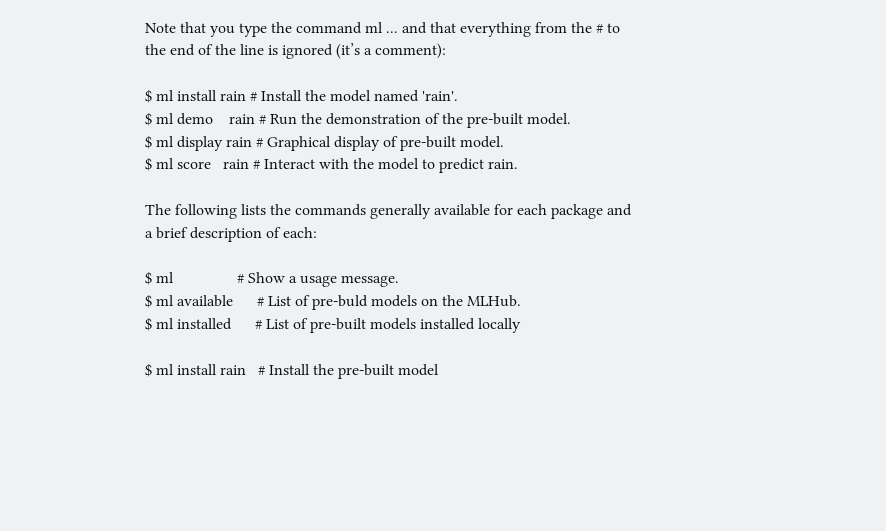Note that you type the command ml ... and that everything from the # to the end of the line is ignored (it’s a comment):

$ ml install rain # Install the model named 'rain'.
$ ml demo    rain # Run the demonstration of the pre-built model.
$ ml display rain # Graphical display of pre-built model.
$ ml score   rain # Interact with the model to predict rain.

The following lists the commands generally available for each package and a brief description of each:

$ ml                # Show a usage message.
$ ml available      # List of pre-buld models on the MLHub.
$ ml installed      # List of pre-built models installed locally

$ ml install rain   # Install the pre-built model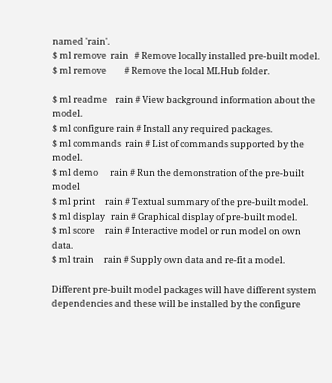named 'rain'.
$ ml remove  rain   # Remove locally installed pre-built model.
$ ml remove         # Remove the local MLHub folder.

$ ml readme    rain # View background information about the model.
$ ml configure rain # Install any required packages.
$ ml commands  rain # List of commands supported by the model.
$ ml demo      rain # Run the demonstration of the pre-built model
$ ml print     rain # Textual summary of the pre-built model.
$ ml display   rain # Graphical display of pre-built model.
$ ml score     rain # Interactive model or run model on own data.
$ ml train     rain # Supply own data and re-fit a model.

Different pre-built model packages will have different system dependencies and these will be installed by the configure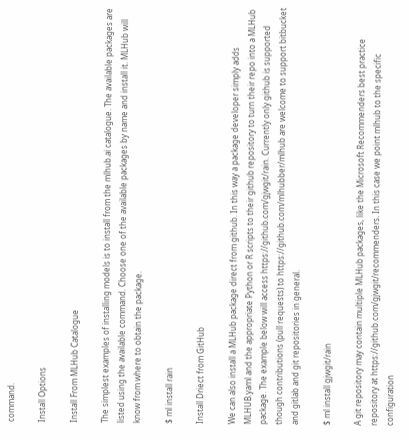command.

Install Options

Install From MLHub Catalogue

The simplest examples of installing models is to install from the mlhub.ai catalogue. The available packages are listed using the available command. Choose one of the available packages by name and install it. MLHub will know from where to obtain the package.

$ ml install rain

Install Driect from GitHub

We can also install a MLHub package direct from github. In this way a package developer simply adds MLHUB.yaml and the appropriate Python or R scripts to their github repository to turn their repo into a MLHub package. The example below will access https://github.com/gjwgit/rain. Currently only github is supported though contributions (pull requests) to https://github.com/mlhubber/mlhub are welcome to support bitbucket and gitlab and git repositories in general.

$ ml install gjwgit/rain

A git repository may contain multiple MLHub packages, like the Microsoft Recommenders best practice repository at https://github.com/gjwgit/recommenders. In this case we point mlhub to the specific configuration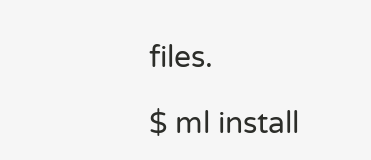files.

$ ml install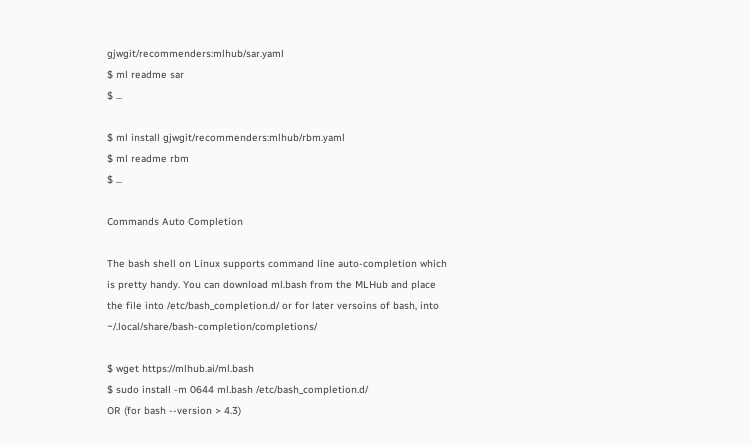gjwgit/recommenders:mlhub/sar.yaml
$ ml readme sar
$ ...

$ ml install gjwgit/recommenders:mlhub/rbm.yaml
$ ml readme rbm
$ ...

Commands Auto Completion

The bash shell on Linux supports command line auto-completion which is pretty handy. You can download ml.bash from the MLHub and place the file into /etc/bash_completion.d/ or for later versoins of bash, into ~/.local/share/bash-completion/completions/

$ wget https://mlhub.ai/ml.bash
$ sudo install -m 0644 ml.bash /etc/bash_completion.d/
OR (for bash --version > 4.3)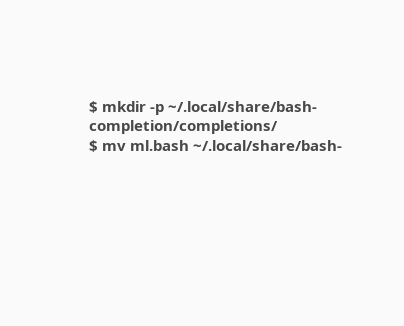$ mkdir -p ~/.local/share/bash-completion/completions/
$ mv ml.bash ~/.local/share/bash-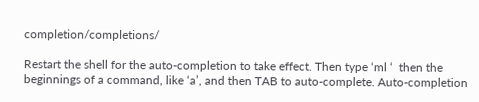completion/completions/

Restart the shell for the auto-completion to take effect. Then type ‘ml ‘  then the beginnings of a command, like ‘a’, and then TAB to auto-complete. Auto-completion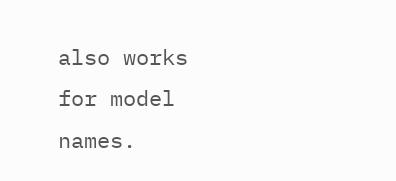also works for model names.